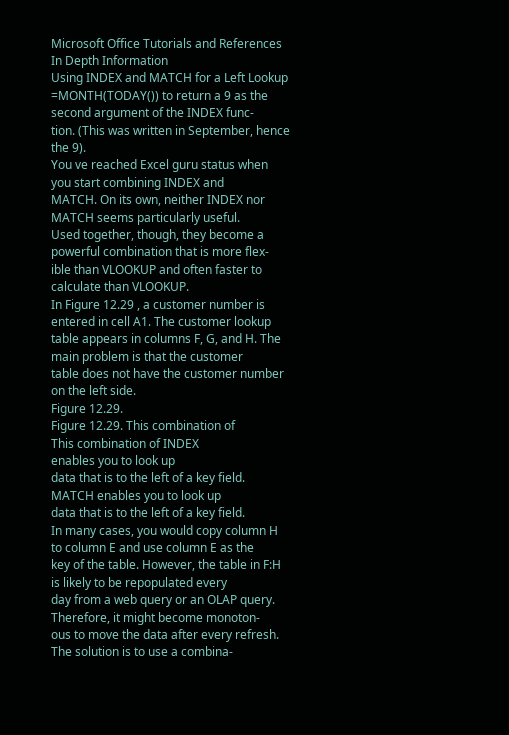Microsoft Office Tutorials and References
In Depth Information
Using INDEX and MATCH for a Left Lookup
=MONTH(TODAY()) to return a 9 as the second argument of the INDEX func-
tion. (This was written in September, hence the 9).
You ve reached Excel guru status when you start combining INDEX and
MATCH. On its own, neither INDEX nor MATCH seems particularly useful.
Used together, though, they become a powerful combination that is more flex-
ible than VLOOKUP and often faster to calculate than VLOOKUP.
In Figure 12.29 , a customer number is entered in cell A1. The customer lookup
table appears in columns F, G, and H. The main problem is that the customer
table does not have the customer number on the left side.
Figure 12.29.
Figure 12.29. This combination of
This combination of INDEX
enables you to look up
data that is to the left of a key field.
MATCH enables you to look up
data that is to the left of a key field.
In many cases, you would copy column H to column E and use column E as the
key of the table. However, the table in F:H is likely to be repopulated every
day from a web query or an OLAP query. Therefore, it might become monoton-
ous to move the data after every refresh. The solution is to use a combina-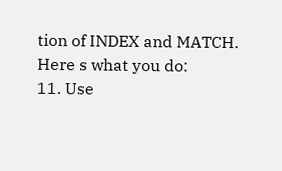tion of INDEX and MATCH. Here s what you do:
11. Use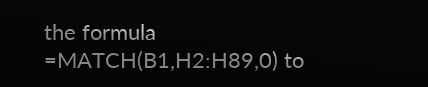the formula =MATCH(B1,H2:H89,0) to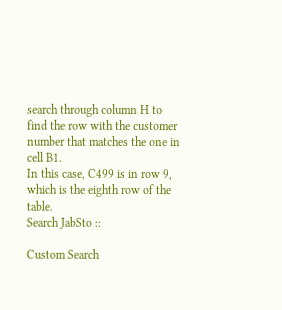search through column H to
find the row with the customer number that matches the one in cell B1.
In this case, C499 is in row 9, which is the eighth row of the table.
Search JabSto ::

Custom Search